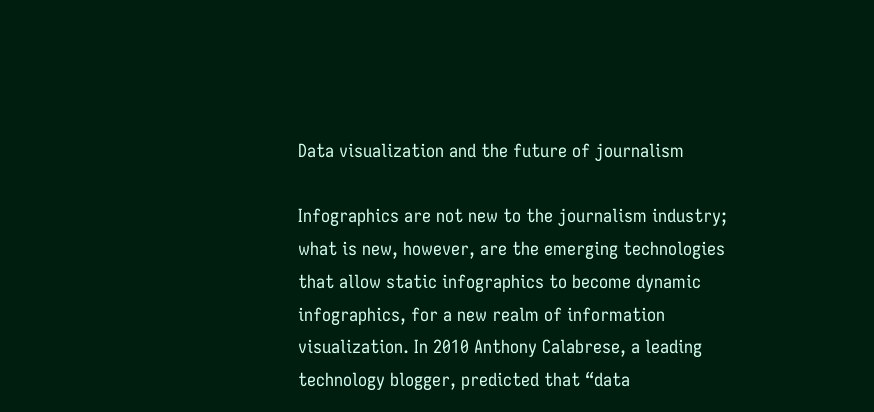Data visualization and the future of journalism

Infographics are not new to the journalism industry; what is new, however, are the emerging technologies that allow static infographics to become dynamic infographics, for a new realm of information visualization. In 2010 Anthony Calabrese, a leading technology blogger, predicted that “data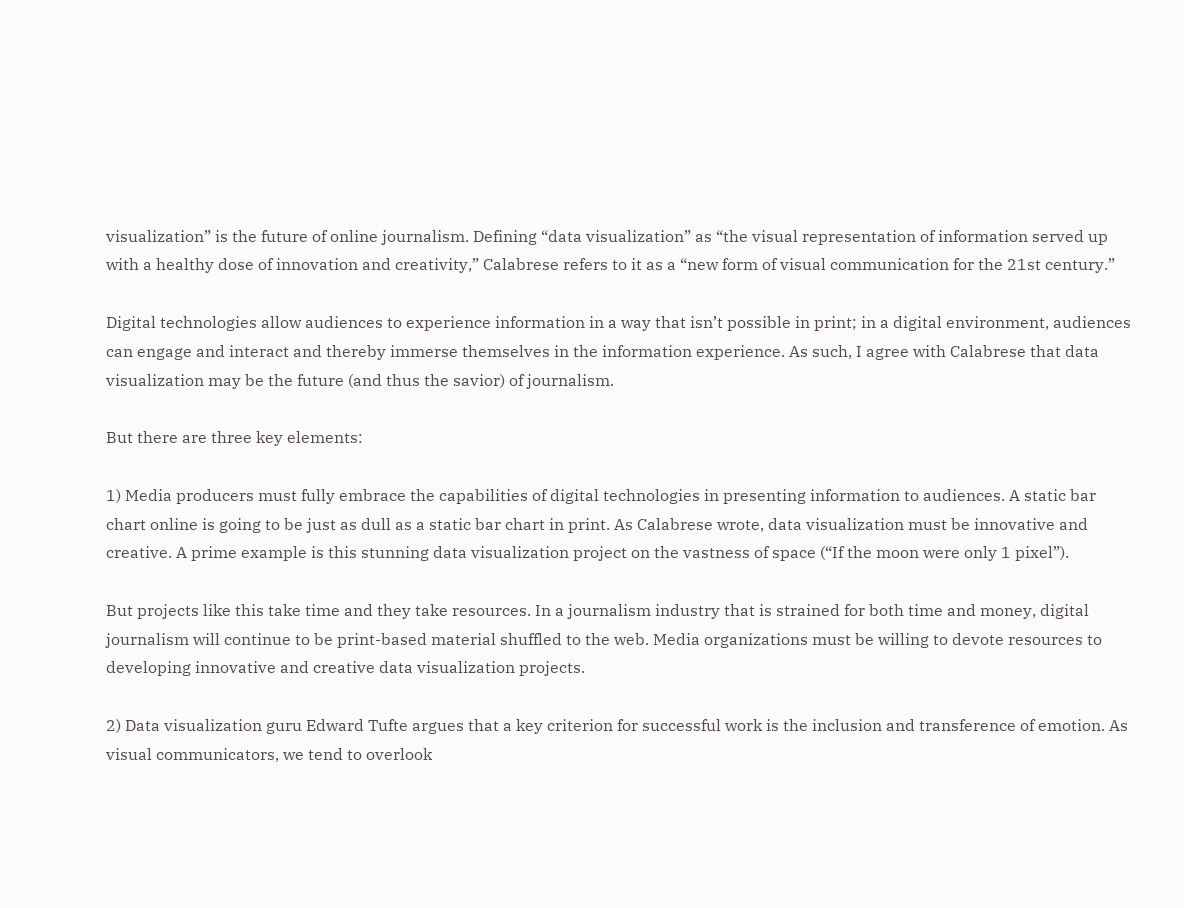visualization” is the future of online journalism. Defining “data visualization” as “the visual representation of information served up with a healthy dose of innovation and creativity,” Calabrese refers to it as a “new form of visual communication for the 21st century.”

Digital technologies allow audiences to experience information in a way that isn’t possible in print; in a digital environment, audiences can engage and interact and thereby immerse themselves in the information experience. As such, I agree with Calabrese that data visualization may be the future (and thus the savior) of journalism.

But there are three key elements:

1) Media producers must fully embrace the capabilities of digital technologies in presenting information to audiences. A static bar chart online is going to be just as dull as a static bar chart in print. As Calabrese wrote, data visualization must be innovative and creative. A prime example is this stunning data visualization project on the vastness of space (“If the moon were only 1 pixel”).

But projects like this take time and they take resources. In a journalism industry that is strained for both time and money, digital journalism will continue to be print-based material shuffled to the web. Media organizations must be willing to devote resources to developing innovative and creative data visualization projects.

2) Data visualization guru Edward Tufte argues that a key criterion for successful work is the inclusion and transference of emotion. As visual communicators, we tend to overlook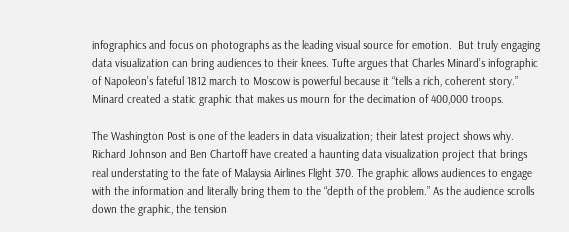infographics and focus on photographs as the leading visual source for emotion.  But truly engaging data visualization can bring audiences to their knees. Tufte argues that Charles Minard’s infographic of Napoleon’s fateful 1812 march to Moscow is powerful because it “tells a rich, coherent story.” Minard created a static graphic that makes us mourn for the decimation of 400,000 troops.

The Washington Post is one of the leaders in data visualization; their latest project shows why. Richard Johnson and Ben Chartoff have created a haunting data visualization project that brings real understating to the fate of Malaysia Airlines Flight 370. The graphic allows audiences to engage with the information and literally bring them to the “depth of the problem.” As the audience scrolls down the graphic, the tension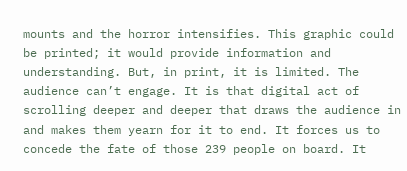mounts and the horror intensifies. This graphic could be printed; it would provide information and understanding. But, in print, it is limited. The audience can’t engage. It is that digital act of scrolling deeper and deeper that draws the audience in and makes them yearn for it to end. It forces us to concede the fate of those 239 people on board. It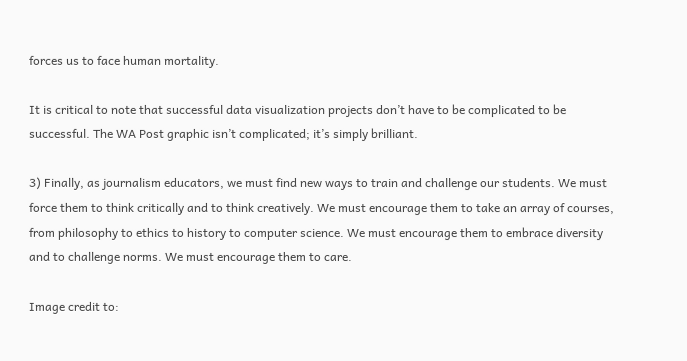forces us to face human mortality.

It is critical to note that successful data visualization projects don’t have to be complicated to be successful. The WA Post graphic isn’t complicated; it’s simply brilliant.

3) Finally, as journalism educators, we must find new ways to train and challenge our students. We must force them to think critically and to think creatively. We must encourage them to take an array of courses, from philosophy to ethics to history to computer science. We must encourage them to embrace diversity and to challenge norms. We must encourage them to care.

Image credit to: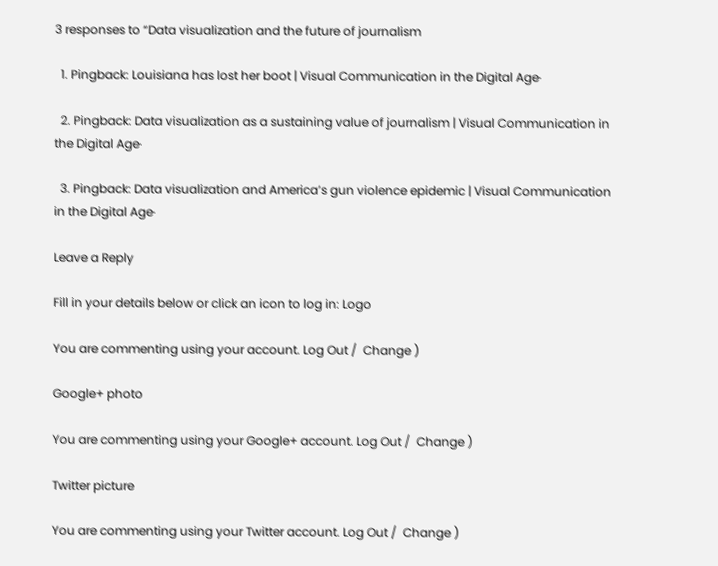3 responses to “Data visualization and the future of journalism

  1. Pingback: Louisiana has lost her boot | Visual Communication in the Digital Age·

  2. Pingback: Data visualization as a sustaining value of journalism | Visual Communication in the Digital Age·

  3. Pingback: Data visualization and America’s gun violence epidemic | Visual Communication in the Digital Age·

Leave a Reply

Fill in your details below or click an icon to log in: Logo

You are commenting using your account. Log Out /  Change )

Google+ photo

You are commenting using your Google+ account. Log Out /  Change )

Twitter picture

You are commenting using your Twitter account. Log Out /  Change )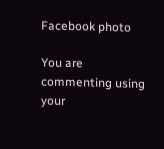Facebook photo

You are commenting using your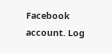Facebook account. Log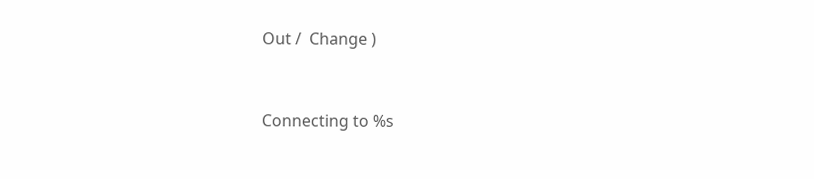Out /  Change )


Connecting to %s